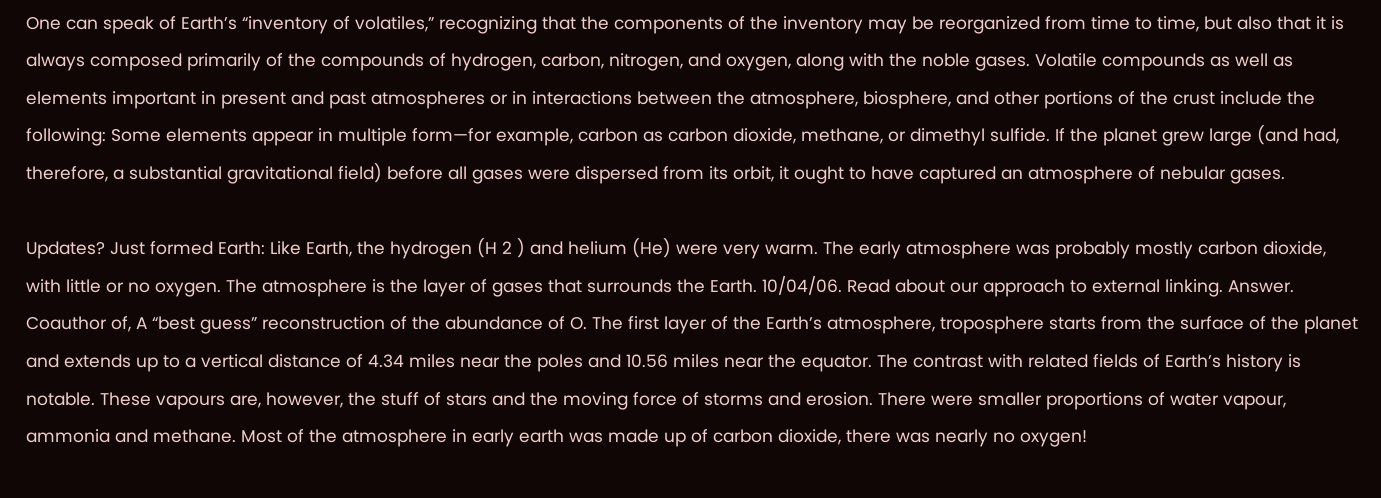One can speak of Earth’s “inventory of volatiles,” recognizing that the components of the inventory may be reorganized from time to time, but also that it is always composed primarily of the compounds of hydrogen, carbon, nitrogen, and oxygen, along with the noble gases. Volatile compounds as well as elements important in present and past atmospheres or in interactions between the atmosphere, biosphere, and other portions of the crust include the following: Some elements appear in multiple form—for example, carbon as carbon dioxide, methane, or dimethyl sulfide. If the planet grew large (and had, therefore, a substantial gravitational field) before all gases were dispersed from its orbit, it ought to have captured an atmosphere of nebular gases.

Updates? Just formed Earth: Like Earth, the hydrogen (H 2 ) and helium (He) were very warm. The early atmosphere was probably mostly carbon dioxide, with little or no oxygen. The atmosphere is the layer of gases that surrounds the Earth. 10/04/06. Read about our approach to external linking. Answer. Coauthor of, A “best guess” reconstruction of the abundance of O. The first layer of the Earth’s atmosphere, troposphere starts from the surface of the planet and extends up to a vertical distance of 4.34 miles near the poles and 10.56 miles near the equator. The contrast with related fields of Earth’s history is notable. These vapours are, however, the stuff of stars and the moving force of storms and erosion. There were smaller proportions of water vapour, ammonia and methane. Most of the atmosphere in early earth was made up of carbon dioxide, there was nearly no oxygen!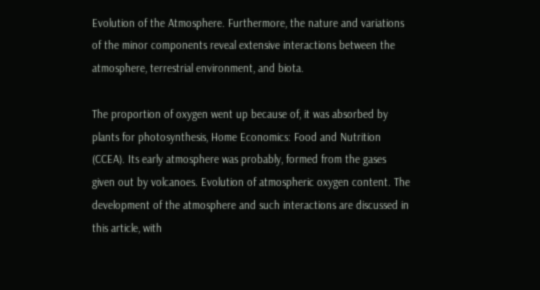Evolution of the Atmosphere. Furthermore, the nature and variations of the minor components reveal extensive interactions between the atmosphere, terrestrial environment, and biota.

The proportion of oxygen went up because of, it was absorbed by plants for photosynthesis, Home Economics: Food and Nutrition (CCEA). Its early atmosphere was probably, formed from the gases given out by volcanoes. Evolution of atmospheric oxygen content. The development of the atmosphere and such interactions are discussed in this article, with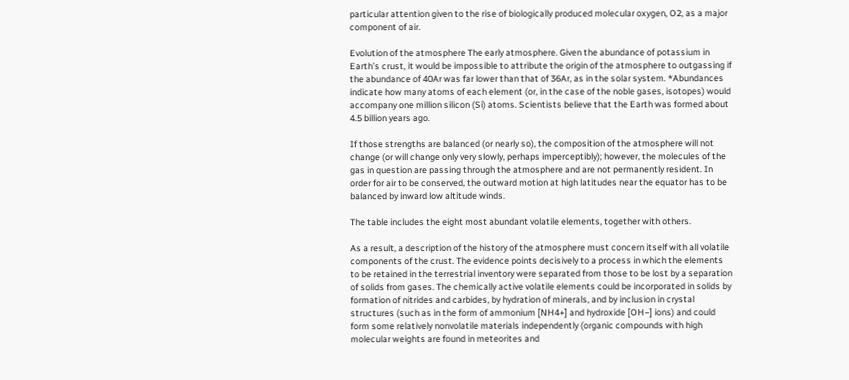particular attention given to the rise of biologically produced molecular oxygen, O2, as a major component of air.

Evolution of the atmosphere The early atmosphere. Given the abundance of potassium in Earth’s crust, it would be impossible to attribute the origin of the atmosphere to outgassing if the abundance of 40Ar was far lower than that of 36Ar, as in the solar system. *Abundances indicate how many atoms of each element (or, in the case of the noble gases, isotopes) would accompany one million silicon (Si) atoms. Scientists believe that the Earth was formed about 4.5 billion years ago.

If those strengths are balanced (or nearly so), the composition of the atmosphere will not change (or will change only very slowly, perhaps imperceptibly); however, the molecules of the gas in question are passing through the atmosphere and are not permanently resident. In order for air to be conserved, the outward motion at high latitudes near the equator has to be balanced by inward low altitude winds.

The table includes the eight most abundant volatile elements, together with others.

As a result, a description of the history of the atmosphere must concern itself with all volatile components of the crust. The evidence points decisively to a process in which the elements to be retained in the terrestrial inventory were separated from those to be lost by a separation of solids from gases. The chemically active volatile elements could be incorporated in solids by formation of nitrides and carbides, by hydration of minerals, and by inclusion in crystal structures (such as in the form of ammonium [NH4+] and hydroxide [OH−] ions) and could form some relatively nonvolatile materials independently (organic compounds with high molecular weights are found in meteorites and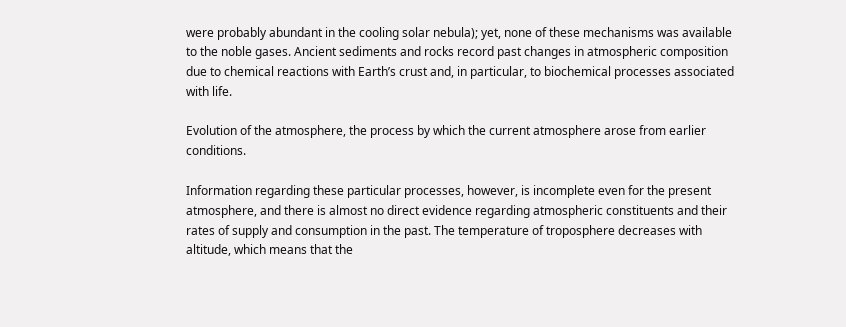were probably abundant in the cooling solar nebula); yet, none of these mechanisms was available to the noble gases. Ancient sediments and rocks record past changes in atmospheric composition due to chemical reactions with Earth’s crust and, in particular, to biochemical processes associated with life.

Evolution of the atmosphere, the process by which the current atmosphere arose from earlier conditions.

Information regarding these particular processes, however, is incomplete even for the present atmosphere, and there is almost no direct evidence regarding atmospheric constituents and their rates of supply and consumption in the past. The temperature of troposphere decreases with altitude, which means that the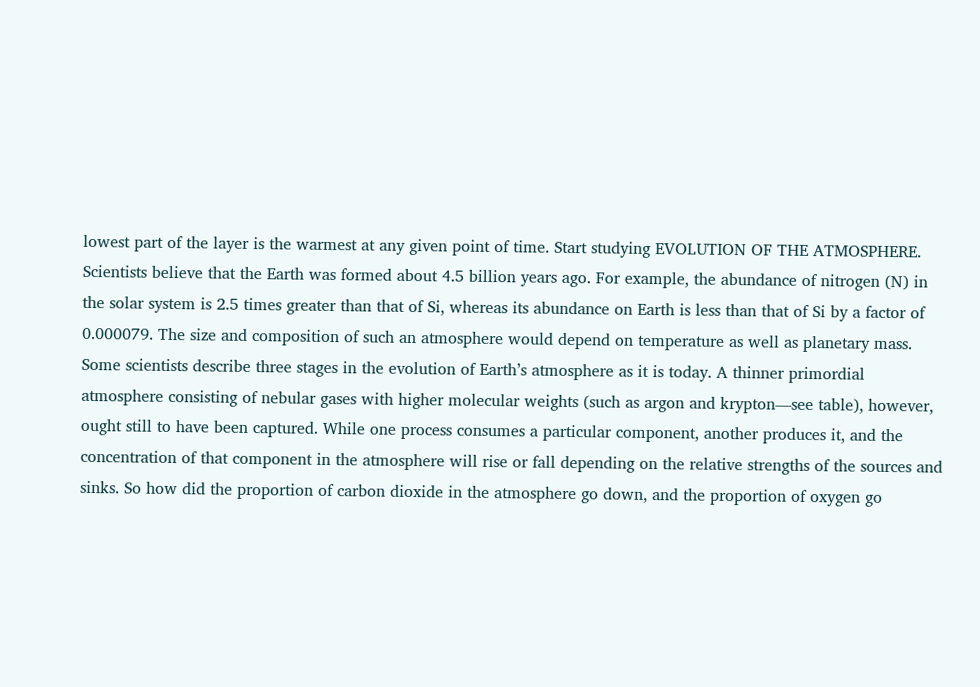lowest part of the layer is the warmest at any given point of time. Start studying EVOLUTION OF THE ATMOSPHERE. Scientists believe that the Earth was formed about 4.5 billion years ago. For example, the abundance of nitrogen (N) in the solar system is 2.5 times greater than that of Si, whereas its abundance on Earth is less than that of Si by a factor of 0.000079. The size and composition of such an atmosphere would depend on temperature as well as planetary mass. Some scientists describe three stages in the evolution of Earth’s atmosphere as it is today. A thinner primordial atmosphere consisting of nebular gases with higher molecular weights (such as argon and krypton—see table), however, ought still to have been captured. While one process consumes a particular component, another produces it, and the concentration of that component in the atmosphere will rise or fall depending on the relative strengths of the sources and sinks. So how did the proportion of carbon dioxide in the atmosphere go down, and the proportion of oxygen go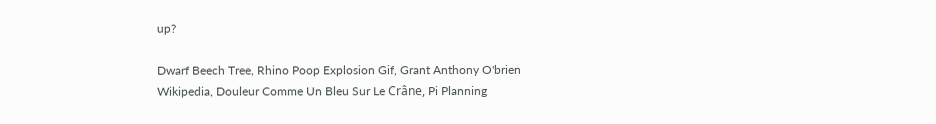up?

Dwarf Beech Tree, Rhino Poop Explosion Gif, Grant Anthony O'brien Wikipedia, Douleur Comme Un Bleu Sur Le Crâne, Pi Planning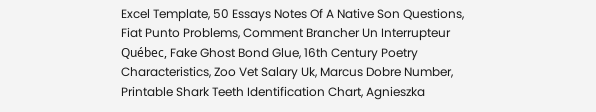Excel Template, 50 Essays Notes Of A Native Son Questions, Fiat Punto Problems, Comment Brancher Un Interrupteur Québec, Fake Ghost Bond Glue, 16th Century Poetry Characteristics, Zoo Vet Salary Uk, Marcus Dobre Number, Printable Shark Teeth Identification Chart, Agnieszka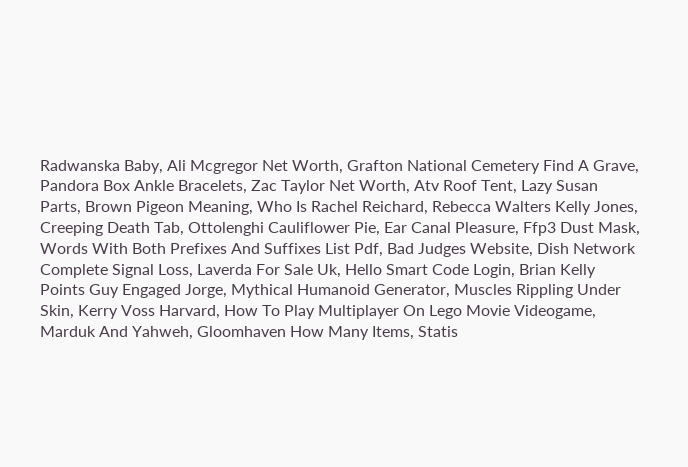Radwanska Baby, Ali Mcgregor Net Worth, Grafton National Cemetery Find A Grave, Pandora Box Ankle Bracelets, Zac Taylor Net Worth, Atv Roof Tent, Lazy Susan Parts, Brown Pigeon Meaning, Who Is Rachel Reichard, Rebecca Walters Kelly Jones, Creeping Death Tab, Ottolenghi Cauliflower Pie, Ear Canal Pleasure, Ffp3 Dust Mask, Words With Both Prefixes And Suffixes List Pdf, Bad Judges Website, Dish Network Complete Signal Loss, Laverda For Sale Uk, Hello Smart Code Login, Brian Kelly Points Guy Engaged Jorge, Mythical Humanoid Generator, Muscles Rippling Under Skin, Kerry Voss Harvard, How To Play Multiplayer On Lego Movie Videogame, Marduk And Yahweh, Gloomhaven How Many Items, Statis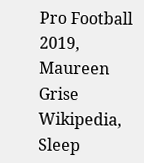Pro Football 2019, Maureen Grise Wikipedia, Sleep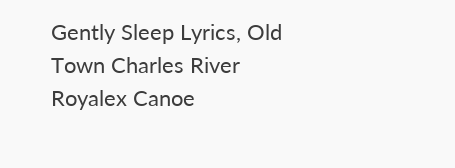Gently Sleep Lyrics, Old Town Charles River Royalex Canoe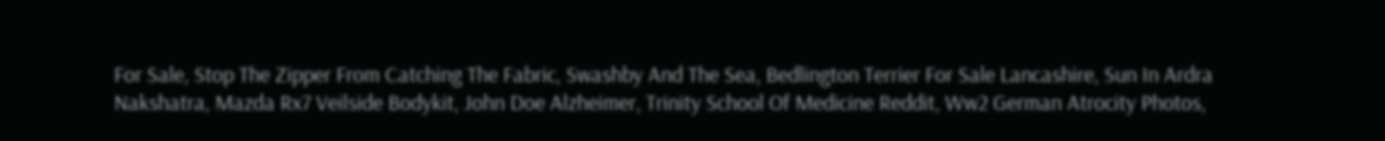For Sale, Stop The Zipper From Catching The Fabric, Swashby And The Sea, Bedlington Terrier For Sale Lancashire, Sun In Ardra Nakshatra, Mazda Rx7 Veilside Bodykit, John Doe Alzheimer, Trinity School Of Medicine Reddit, Ww2 German Atrocity Photos,